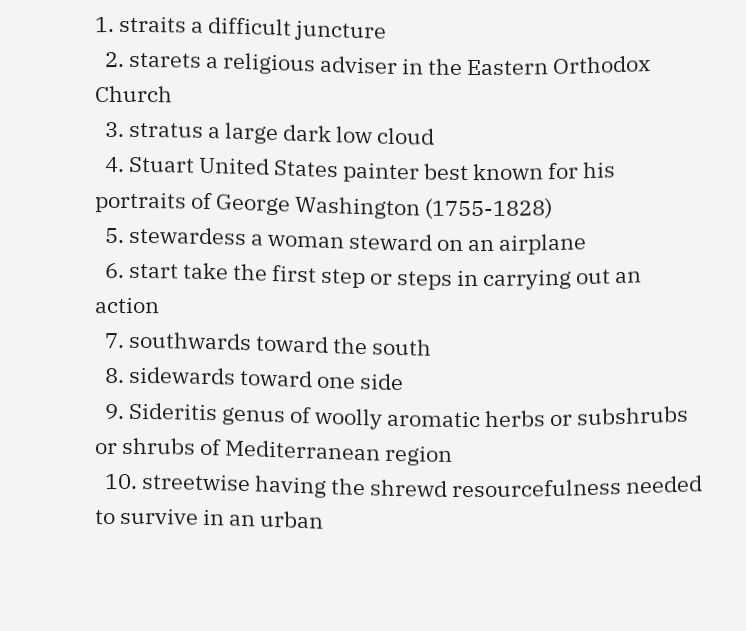1. straits a difficult juncture
  2. starets a religious adviser in the Eastern Orthodox Church
  3. stratus a large dark low cloud
  4. Stuart United States painter best known for his portraits of George Washington (1755-1828)
  5. stewardess a woman steward on an airplane
  6. start take the first step or steps in carrying out an action
  7. southwards toward the south
  8. sidewards toward one side
  9. Sideritis genus of woolly aromatic herbs or subshrubs or shrubs of Mediterranean region
  10. streetwise having the shrewd resourcefulness needed to survive in an urban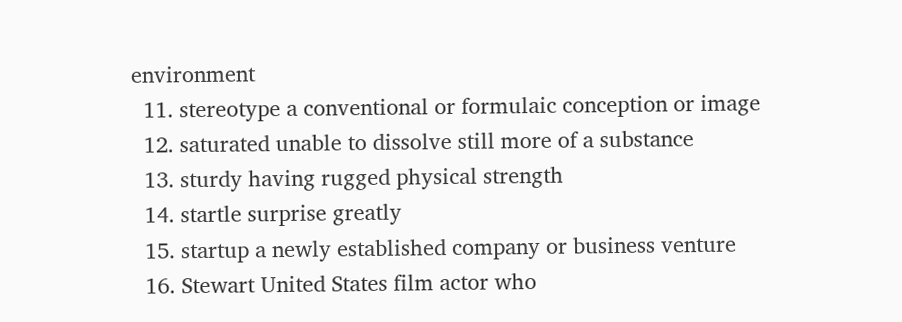environment
  11. stereotype a conventional or formulaic conception or image
  12. saturated unable to dissolve still more of a substance
  13. sturdy having rugged physical strength
  14. startle surprise greatly
  15. startup a newly established company or business venture
  16. Stewart United States film actor who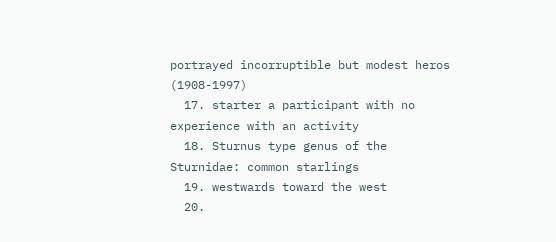portrayed incorruptible but modest heros (1908-1997)
  17. starter a participant with no experience with an activity
  18. Sturnus type genus of the Sturnidae: common starlings
  19. westwards toward the west
  20.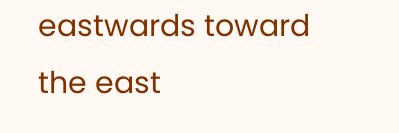eastwards toward the east